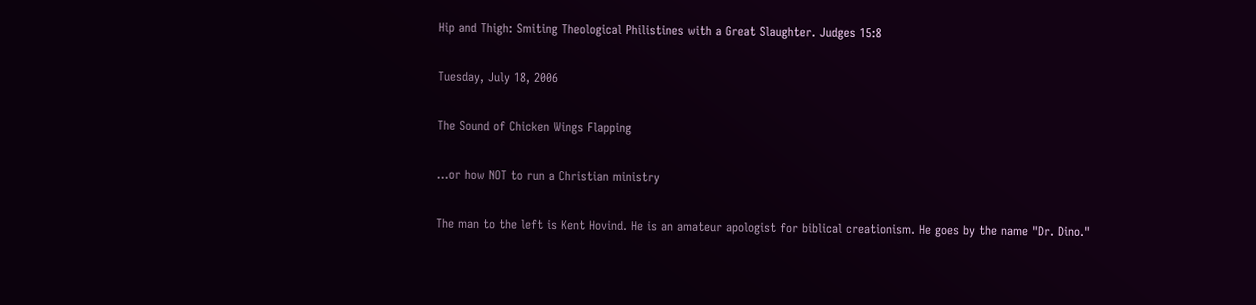Hip and Thigh: Smiting Theological Philistines with a Great Slaughter. Judges 15:8

Tuesday, July 18, 2006

The Sound of Chicken Wings Flapping

...or how NOT to run a Christian ministry

The man to the left is Kent Hovind. He is an amateur apologist for biblical creationism. He goes by the name "Dr. Dino."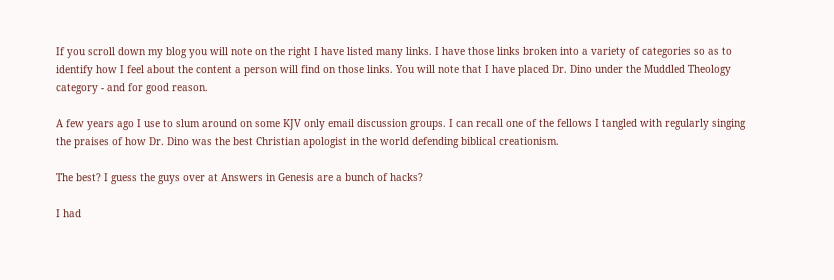If you scroll down my blog you will note on the right I have listed many links. I have those links broken into a variety of categories so as to identify how I feel about the content a person will find on those links. You will note that I have placed Dr. Dino under the Muddled Theology category - and for good reason.

A few years ago I use to slum around on some KJV only email discussion groups. I can recall one of the fellows I tangled with regularly singing the praises of how Dr. Dino was the best Christian apologist in the world defending biblical creationism.

The best? I guess the guys over at Answers in Genesis are a bunch of hacks?

I had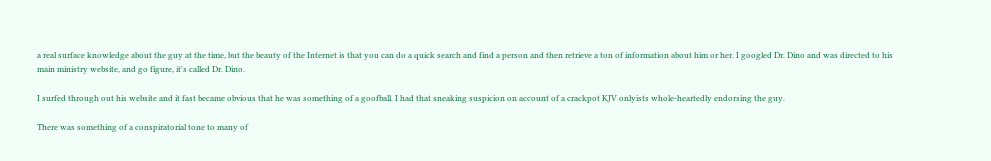a real surface knowledge about the guy at the time, but the beauty of the Internet is that you can do a quick search and find a person and then retrieve a ton of information about him or her. I googled Dr. Dino and was directed to his main ministry website, and go figure, it's called Dr. Dino.

I surfed through out his website and it fast became obvious that he was something of a goofball. I had that sneaking suspicion on account of a crackpot KJV onlyists whole-heartedly endorsing the guy.

There was something of a conspiratorial tone to many of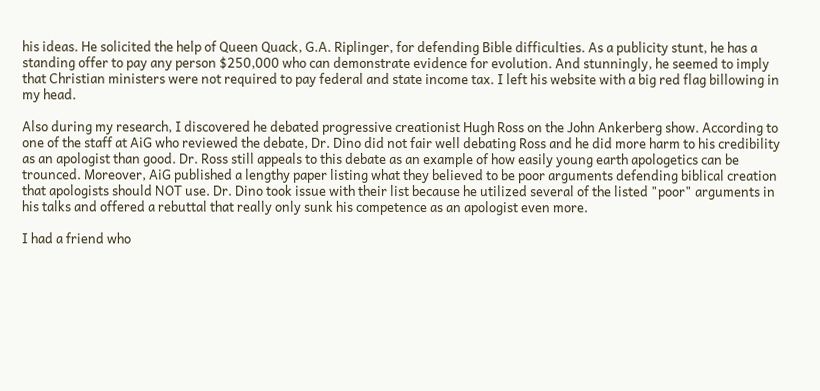his ideas. He solicited the help of Queen Quack, G.A. Riplinger, for defending Bible difficulties. As a publicity stunt, he has a standing offer to pay any person $250,000 who can demonstrate evidence for evolution. And stunningly, he seemed to imply that Christian ministers were not required to pay federal and state income tax. I left his website with a big red flag billowing in my head.

Also during my research, I discovered he debated progressive creationist Hugh Ross on the John Ankerberg show. According to one of the staff at AiG who reviewed the debate, Dr. Dino did not fair well debating Ross and he did more harm to his credibility as an apologist than good. Dr. Ross still appeals to this debate as an example of how easily young earth apologetics can be trounced. Moreover, AiG published a lengthy paper listing what they believed to be poor arguments defending biblical creation that apologists should NOT use. Dr. Dino took issue with their list because he utilized several of the listed "poor" arguments in his talks and offered a rebuttal that really only sunk his competence as an apologist even more.

I had a friend who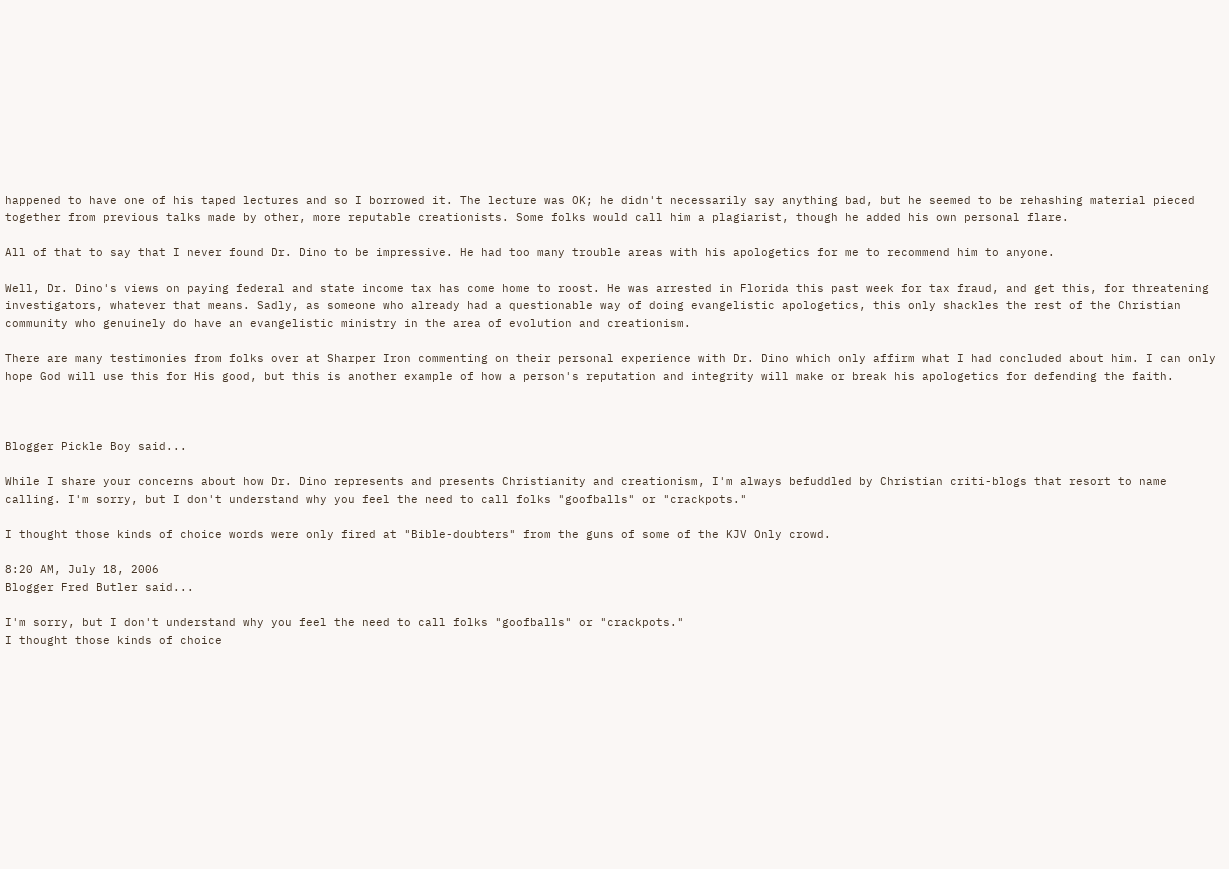happened to have one of his taped lectures and so I borrowed it. The lecture was OK; he didn't necessarily say anything bad, but he seemed to be rehashing material pieced together from previous talks made by other, more reputable creationists. Some folks would call him a plagiarist, though he added his own personal flare.

All of that to say that I never found Dr. Dino to be impressive. He had too many trouble areas with his apologetics for me to recommend him to anyone.

Well, Dr. Dino's views on paying federal and state income tax has come home to roost. He was arrested in Florida this past week for tax fraud, and get this, for threatening investigators, whatever that means. Sadly, as someone who already had a questionable way of doing evangelistic apologetics, this only shackles the rest of the Christian community who genuinely do have an evangelistic ministry in the area of evolution and creationism.

There are many testimonies from folks over at Sharper Iron commenting on their personal experience with Dr. Dino which only affirm what I had concluded about him. I can only hope God will use this for His good, but this is another example of how a person's reputation and integrity will make or break his apologetics for defending the faith.



Blogger Pickle Boy said...

While I share your concerns about how Dr. Dino represents and presents Christianity and creationism, I'm always befuddled by Christian criti-blogs that resort to name calling. I'm sorry, but I don't understand why you feel the need to call folks "goofballs" or "crackpots."

I thought those kinds of choice words were only fired at "Bible-doubters" from the guns of some of the KJV Only crowd.

8:20 AM, July 18, 2006
Blogger Fred Butler said...

I'm sorry, but I don't understand why you feel the need to call folks "goofballs" or "crackpots."
I thought those kinds of choice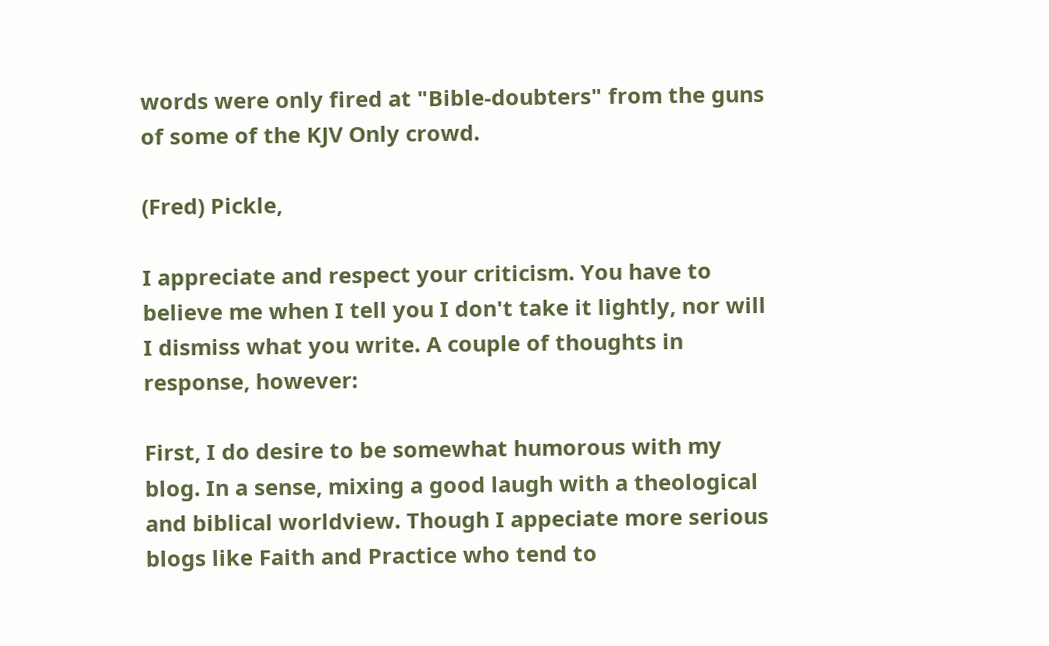words were only fired at "Bible-doubters" from the guns of some of the KJV Only crowd.

(Fred) Pickle,

I appreciate and respect your criticism. You have to believe me when I tell you I don't take it lightly, nor will I dismiss what you write. A couple of thoughts in response, however:

First, I do desire to be somewhat humorous with my blog. In a sense, mixing a good laugh with a theological and biblical worldview. Though I appeciate more serious blogs like Faith and Practice who tend to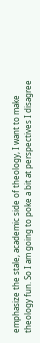emphasize the stale, academic side of theology, I want to make theology fun. So I am going to poke a bit at perspectives I disagree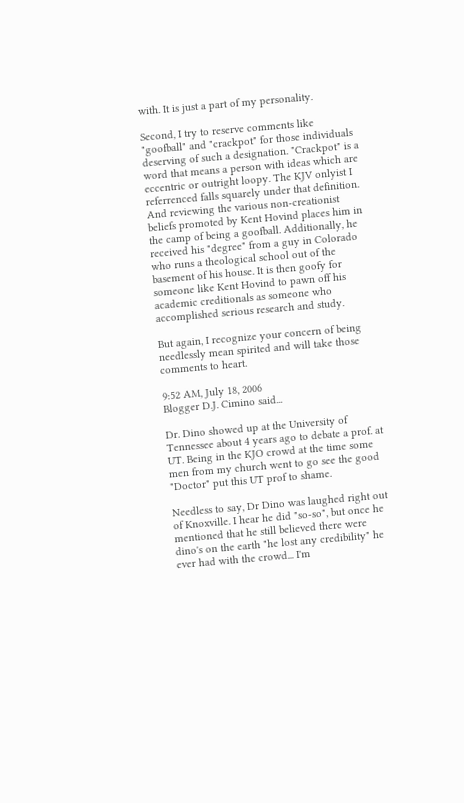with. It is just a part of my personality.

Second, I try to reserve comments like "goofball" and "crackpot" for those individuals deserving of such a designation. "Crackpot" is a word that means a person with ideas which are eccentric or outright loopy. The KJV onlyist I referrenced falls squarely under that definition. And reviewing the various non-creationist beliefs promoted by Kent Hovind places him in the camp of being a goofball. Additionally, he received his "degree" from a guy in Colorado who runs a theological school out of the basement of his house. It is then goofy for someone like Kent Hovind to pawn off his academic creditionals as someone who accomplished serious research and study.

But again, I recognize your concern of being needlessly mean spirited and will take those comments to heart.

9:52 AM, July 18, 2006
Blogger D.J. Cimino said...

Dr. Dino showed up at the University of Tennessee about 4 years ago to debate a prof. at UT. Being in the KJO crowd at the time some men from my church went to go see the good "Doctor" put this UT prof to shame.

Needless to say, Dr Dino was laughed right out of Knoxville. I hear he did "so-so", but once he mentioned that he still believed there were dino's on the earth "he lost any credibility" he ever had with the crowd... I'm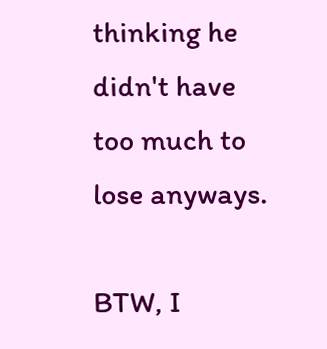thinking he didn't have too much to lose anyways.

BTW, I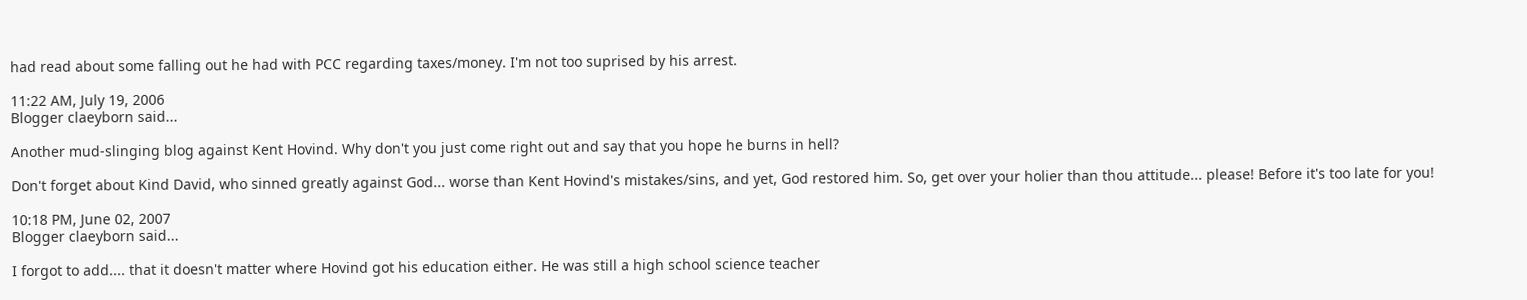had read about some falling out he had with PCC regarding taxes/money. I'm not too suprised by his arrest.

11:22 AM, July 19, 2006
Blogger claeyborn said...

Another mud-slinging blog against Kent Hovind. Why don't you just come right out and say that you hope he burns in hell?

Don't forget about Kind David, who sinned greatly against God... worse than Kent Hovind's mistakes/sins, and yet, God restored him. So, get over your holier than thou attitude... please! Before it's too late for you!

10:18 PM, June 02, 2007
Blogger claeyborn said...

I forgot to add.... that it doesn't matter where Hovind got his education either. He was still a high school science teacher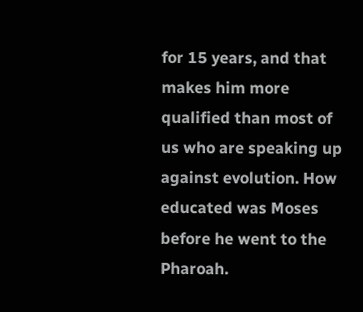for 15 years, and that makes him more qualified than most of us who are speaking up against evolution. How educated was Moses before he went to the Pharoah.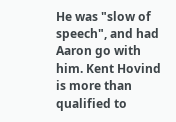He was "slow of speech", and had Aaron go with him. Kent Hovind is more than qualified to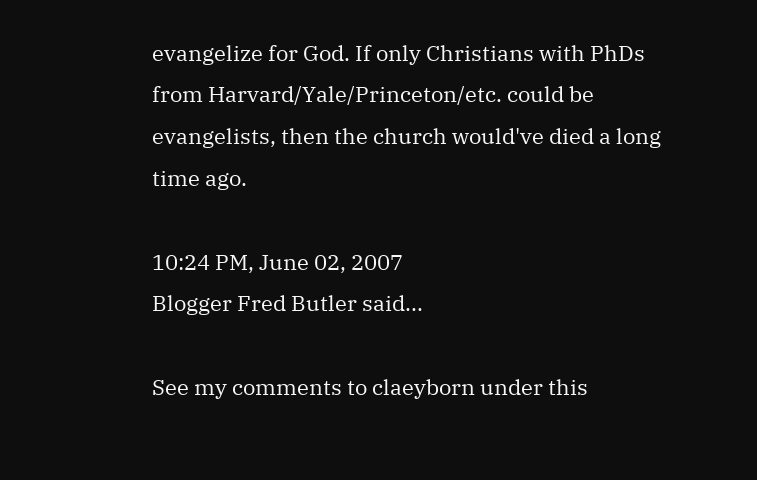evangelize for God. If only Christians with PhDs from Harvard/Yale/Princeton/etc. could be evangelists, then the church would've died a long time ago.

10:24 PM, June 02, 2007
Blogger Fred Butler said...

See my comments to claeyborn under this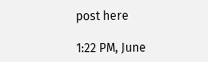post here

1:22 PM, June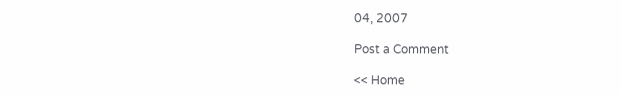04, 2007

Post a Comment

<< Home